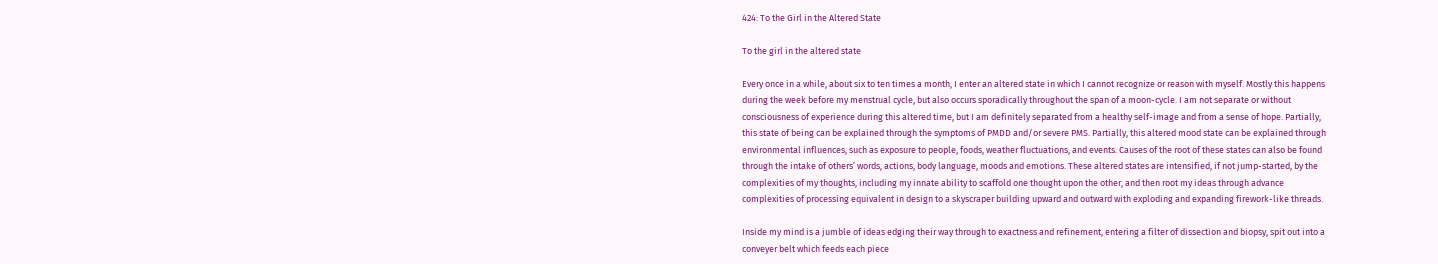424: To the Girl in the Altered State

To the girl in the altered state

Every once in a while, about six to ten times a month, I enter an altered state in which I cannot recognize or reason with myself. Mostly this happens during the week before my menstrual cycle, but also occurs sporadically throughout the span of a moon-cycle. I am not separate or without consciousness of experience during this altered time, but I am definitely separated from a healthy self-image and from a sense of hope. Partially, this state of being can be explained through the symptoms of PMDD and/or severe PMS. Partially, this altered mood state can be explained through environmental influences, such as exposure to people, foods, weather fluctuations, and events. Causes of the root of these states can also be found through the intake of others’ words, actions, body language, moods and emotions. These altered states are intensified, if not jump-started, by the complexities of my thoughts, including my innate ability to scaffold one thought upon the other, and then root my ideas through advance complexities of processing equivalent in design to a skyscraper building upward and outward with exploding and expanding firework-like threads.

Inside my mind is a jumble of ideas edging their way through to exactness and refinement, entering a filter of dissection and biopsy, spit out into a conveyer belt which feeds each piece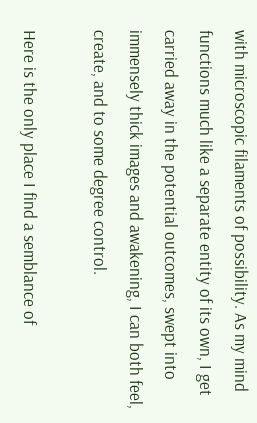with microscopic filaments of possibility. As my mind functions much like a separate entity of its own, I get carried away in the potential outcomes, swept into immensely thick images and awakening, I can both feel, create, and to some degree control.

Here is the only place I find a semblance of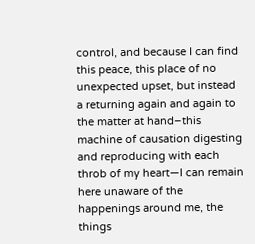control, and because I can find this peace, this place of no unexpected upset, but instead a returning again and again to the matter at hand–this machine of causation digesting and reproducing with each throb of my heart—I can remain here unaware of the happenings around me, the things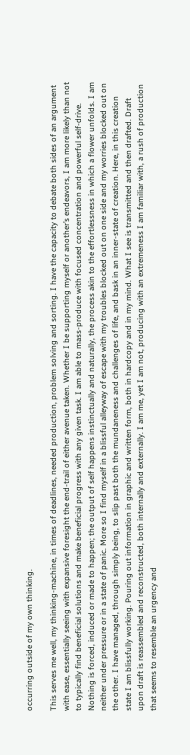occurring outside of my own thinking.

This serves me well, my thinking-machine, in times of deadlines, needed production, problem solving and sorting. I have the capacity to debate both sides of an argument with ease, essentially seeing with expansive foresight the end-trail of either avenue taken. Whether I be supporting myself or another’s endeavors, I am more likely than not to typically find beneficial solutions and make beneficial progress with any given task. I am able to mass-produce with focused concentration and powerful self-drive. Nothing is forced, induced or made to happen; the output of self happens instinctually and naturally, the process akin to the effortlessness in which a flower unfolds. I am neither under pressure or in a state of panic. More so I find myself in a blissful alleyway of escape with my troubles blocked out on one side and my worries blocked out on the other. I have managed, through simply being, to slip past both the mundaneness and challenges of life, and bask in an inner-state of creation. Here, in this creation state I am blissfully working. Pouring out information in graphic and written form, both in hardcopy and in my mind. What I see is transmitted and then drafted. Draft upon draft is reassembled and reconstructed, both internally and externally. I am me, yet I am not, producing with an extremeness I am familiar with, a rush of production that seems to resemble an urgency and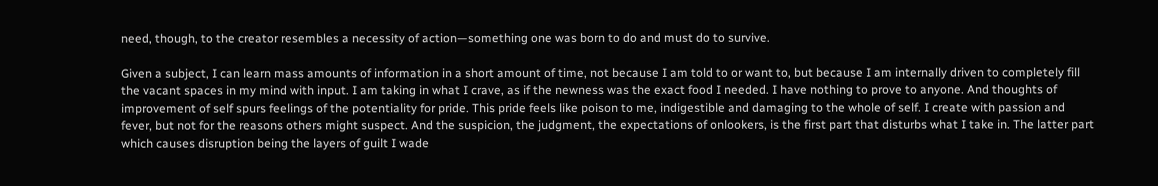need, though, to the creator resembles a necessity of action—something one was born to do and must do to survive.

Given a subject, I can learn mass amounts of information in a short amount of time, not because I am told to or want to, but because I am internally driven to completely fill the vacant spaces in my mind with input. I am taking in what I crave, as if the newness was the exact food I needed. I have nothing to prove to anyone. And thoughts of improvement of self spurs feelings of the potentiality for pride. This pride feels like poison to me, indigestible and damaging to the whole of self. I create with passion and fever, but not for the reasons others might suspect. And the suspicion, the judgment, the expectations of onlookers, is the first part that disturbs what I take in. The latter part which causes disruption being the layers of guilt I wade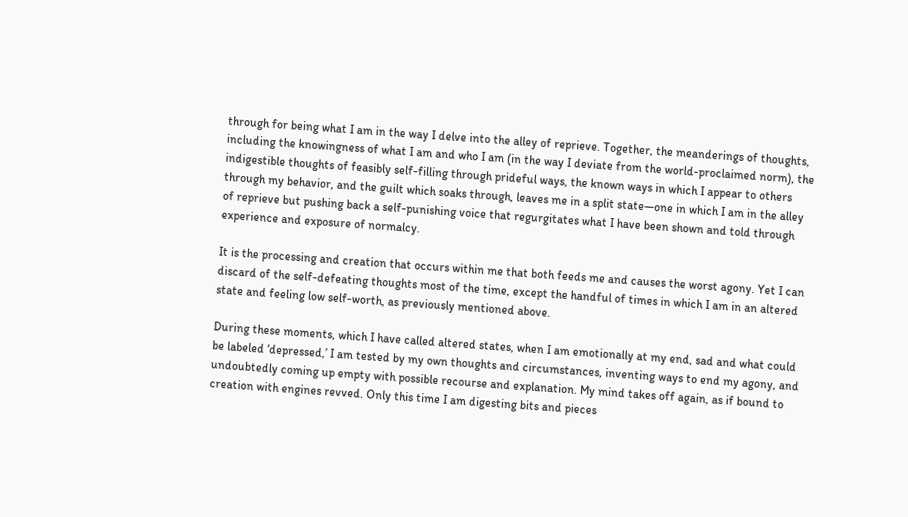through for being what I am in the way I delve into the alley of reprieve. Together, the meanderings of thoughts, including the knowingness of what I am and who I am (in the way I deviate from the world-proclaimed norm), the indigestible thoughts of feasibly self-filling through prideful ways, the known ways in which I appear to others through my behavior, and the guilt which soaks through, leaves me in a split state—one in which I am in the alley of reprieve but pushing back a self-punishing voice that regurgitates what I have been shown and told through experience and exposure of normalcy.

It is the processing and creation that occurs within me that both feeds me and causes the worst agony. Yet I can discard of the self-defeating thoughts most of the time, except the handful of times in which I am in an altered state and feeling low self-worth, as previously mentioned above.

During these moments, which I have called altered states, when I am emotionally at my end, sad and what could be labeled ‘depressed,’ I am tested by my own thoughts and circumstances, inventing ways to end my agony, and undoubtedly coming up empty with possible recourse and explanation. My mind takes off again, as if bound to creation with engines revved. Only this time I am digesting bits and pieces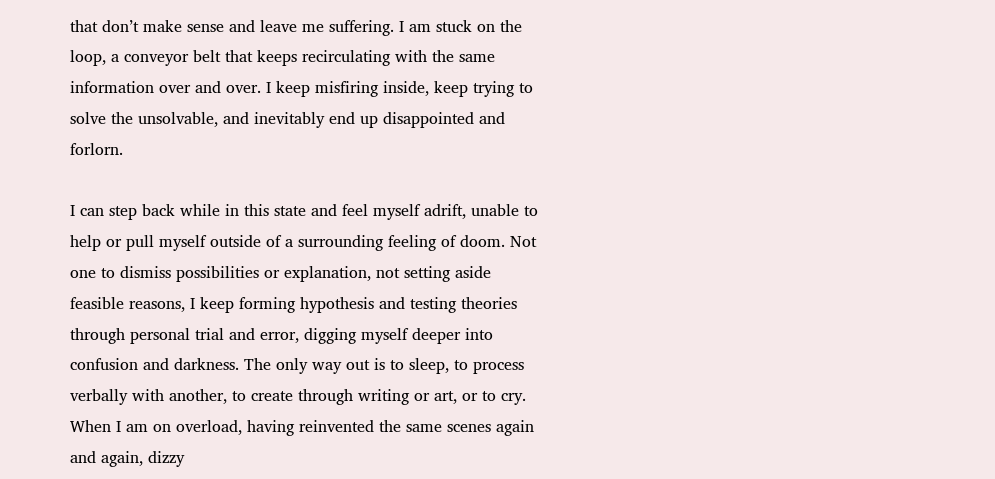that don’t make sense and leave me suffering. I am stuck on the loop, a conveyor belt that keeps recirculating with the same information over and over. I keep misfiring inside, keep trying to solve the unsolvable, and inevitably end up disappointed and forlorn.

I can step back while in this state and feel myself adrift, unable to help or pull myself outside of a surrounding feeling of doom. Not one to dismiss possibilities or explanation, not setting aside feasible reasons, I keep forming hypothesis and testing theories through personal trial and error, digging myself deeper into confusion and darkness. The only way out is to sleep, to process verbally with another, to create through writing or art, or to cry. When I am on overload, having reinvented the same scenes again and again, dizzy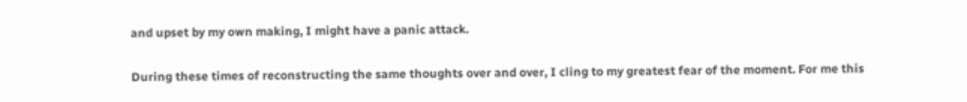and upset by my own making, I might have a panic attack.

During these times of reconstructing the same thoughts over and over, I cling to my greatest fear of the moment. For me this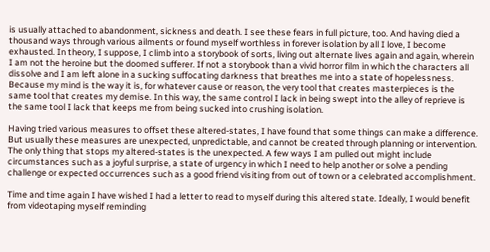is usually attached to abandonment, sickness and death. I see these fears in full picture, too. And having died a thousand ways through various ailments or found myself worthless in forever isolation by all I love, I become exhausted. In theory, I suppose, I climb into a storybook of sorts, living out alternate lives again and again, wherein I am not the heroine but the doomed sufferer. If not a storybook than a vivid horror film in which the characters all dissolve and I am left alone in a sucking suffocating darkness that breathes me into a state of hopelessness. Because my mind is the way it is, for whatever cause or reason, the very tool that creates masterpieces is the same tool that creates my demise. In this way, the same control I lack in being swept into the alley of reprieve is the same tool I lack that keeps me from being sucked into crushing isolation.

Having tried various measures to offset these altered-states, I have found that some things can make a difference. But usually these measures are unexpected, unpredictable, and cannot be created through planning or intervention. The only thing that stops my altered-states is the unexpected. A few ways I am pulled out might include circumstances such as a joyful surprise, a state of urgency in which I need to help another or solve a pending challenge or expected occurrences such as a good friend visiting from out of town or a celebrated accomplishment.

Time and time again I have wished I had a letter to read to myself during this altered state. Ideally, I would benefit from videotaping myself reminding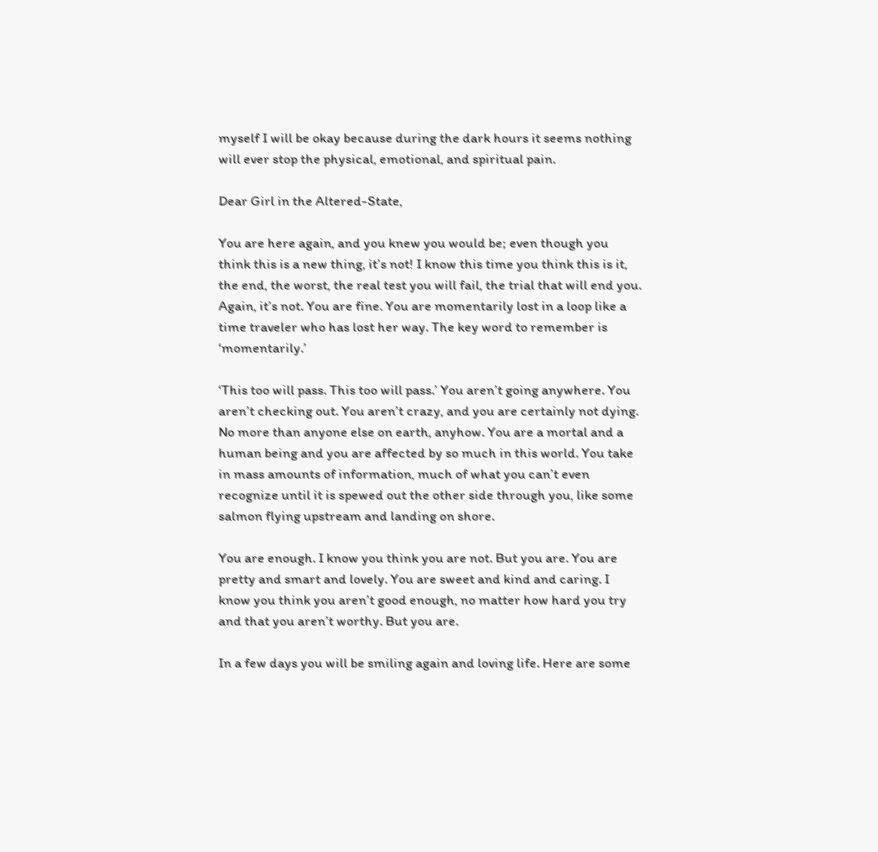myself I will be okay because during the dark hours it seems nothing will ever stop the physical, emotional, and spiritual pain.

Dear Girl in the Altered-State,

You are here again, and you knew you would be; even though you think this is a new thing, it’s not! I know this time you think this is it, the end, the worst, the real test you will fail, the trial that will end you. Again, it’s not. You are fine. You are momentarily lost in a loop like a time traveler who has lost her way. The key word to remember is ‘momentarily.’

‘This too will pass. This too will pass.’ You aren’t going anywhere. You aren’t checking out. You aren’t crazy, and you are certainly not dying. No more than anyone else on earth, anyhow. You are a mortal and a human being and you are affected by so much in this world. You take in mass amounts of information, much of what you can’t even recognize until it is spewed out the other side through you, like some salmon flying upstream and landing on shore.

You are enough. I know you think you are not. But you are. You are pretty and smart and lovely. You are sweet and kind and caring. I know you think you aren’t good enough, no matter how hard you try and that you aren’t worthy. But you are.

In a few days you will be smiling again and loving life. Here are some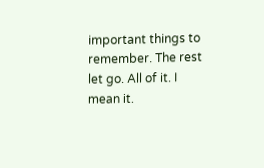important things to remember. The rest let go. All of it. I mean it.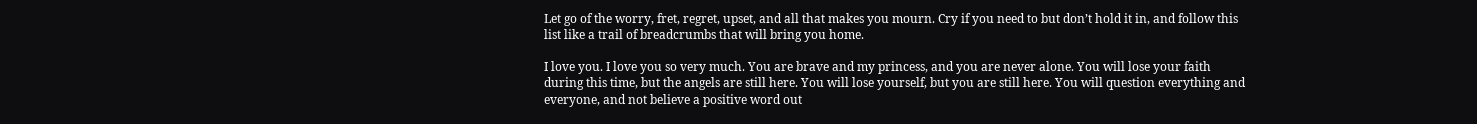Let go of the worry, fret, regret, upset, and all that makes you mourn. Cry if you need to but don’t hold it in, and follow this list like a trail of breadcrumbs that will bring you home.

I love you. I love you so very much. You are brave and my princess, and you are never alone. You will lose your faith during this time, but the angels are still here. You will lose yourself, but you are still here. You will question everything and everyone, and not believe a positive word out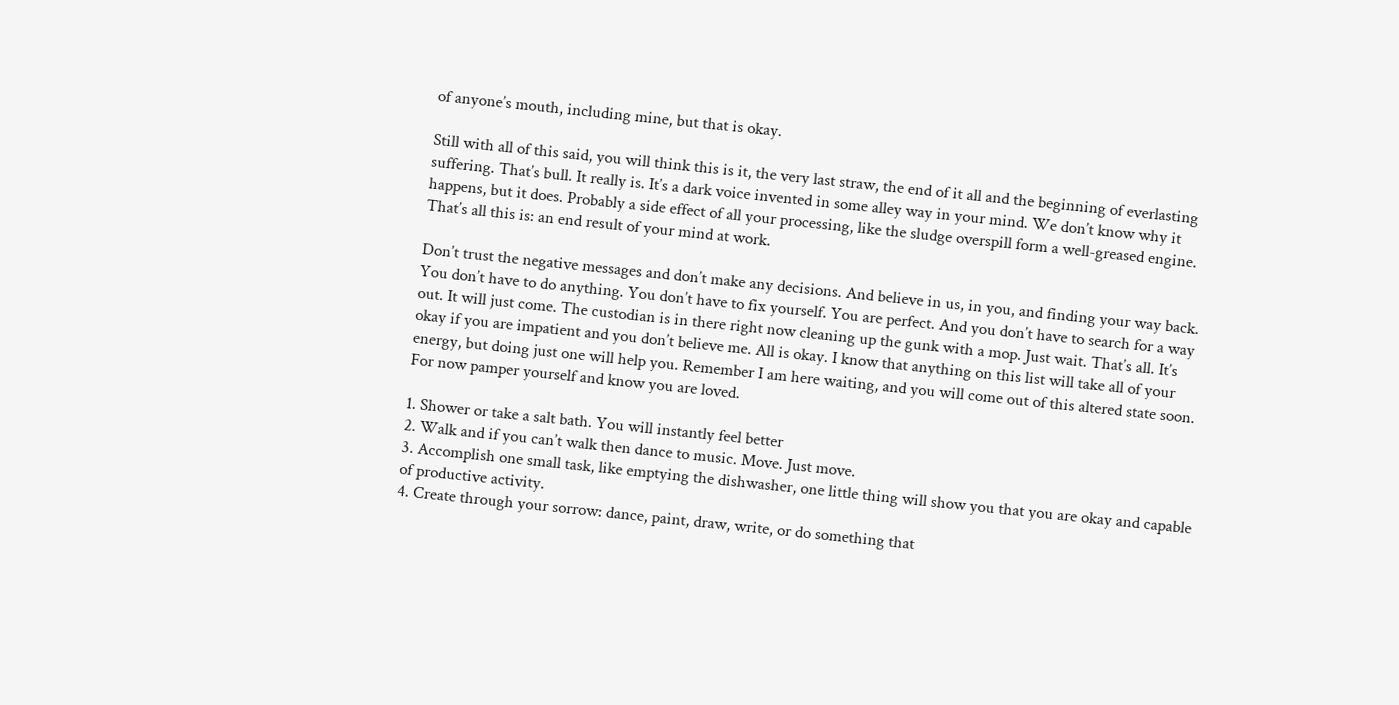of anyone’s mouth, including mine, but that is okay.

Still with all of this said, you will think this is it, the very last straw, the end of it all and the beginning of everlasting suffering. That’s bull. It really is. It’s a dark voice invented in some alley way in your mind. We don’t know why it happens, but it does. Probably a side effect of all your processing, like the sludge overspill form a well-greased engine. That’s all this is: an end result of your mind at work.

Don’t trust the negative messages and don’t make any decisions. And believe in us, in you, and finding your way back. You don’t have to do anything. You don’t have to fix yourself. You are perfect. And you don’t have to search for a way out. It will just come. The custodian is in there right now cleaning up the gunk with a mop. Just wait. That’s all. It’s okay if you are impatient and you don’t believe me. All is okay. I know that anything on this list will take all of your energy, but doing just one will help you. Remember I am here waiting, and you will come out of this altered state soon. For now pamper yourself and know you are loved.

1. Shower or take a salt bath. You will instantly feel better
2. Walk and if you can’t walk then dance to music. Move. Just move.
3. Accomplish one small task, like emptying the dishwasher, one little thing will show you that you are okay and capable of productive activity.
4. Create through your sorrow: dance, paint, draw, write, or do something that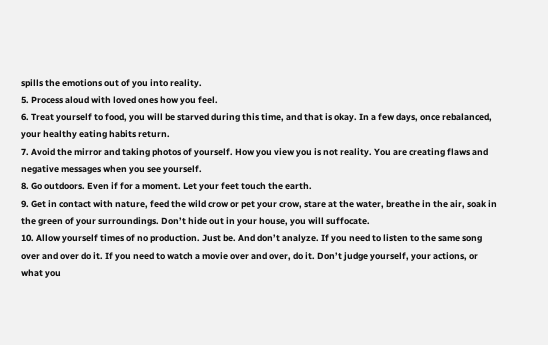spills the emotions out of you into reality.
5. Process aloud with loved ones how you feel.
6. Treat yourself to food, you will be starved during this time, and that is okay. In a few days, once rebalanced, your healthy eating habits return.
7. Avoid the mirror and taking photos of yourself. How you view you is not reality. You are creating flaws and negative messages when you see yourself.
8. Go outdoors. Even if for a moment. Let your feet touch the earth.
9. Get in contact with nature, feed the wild crow or pet your crow, stare at the water, breathe in the air, soak in the green of your surroundings. Don’t hide out in your house, you will suffocate.
10. Allow yourself times of no production. Just be. And don’t analyze. If you need to listen to the same song over and over do it. If you need to watch a movie over and over, do it. Don’t judge yourself, your actions, or what you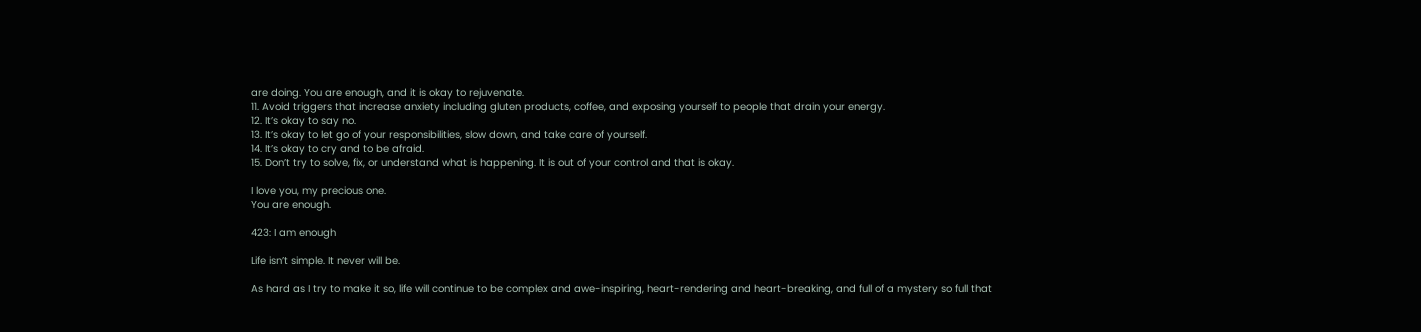are doing. You are enough, and it is okay to rejuvenate.
11. Avoid triggers that increase anxiety including gluten products, coffee, and exposing yourself to people that drain your energy.
12. It’s okay to say no.
13. It’s okay to let go of your responsibilities, slow down, and take care of yourself.
14. It’s okay to cry and to be afraid.
15. Don’t try to solve, fix, or understand what is happening. It is out of your control and that is okay.

I love you, my precious one.
You are enough.

423: I am enough

Life isn’t simple. It never will be.

As hard as I try to make it so, life will continue to be complex and awe-inspiring, heart-rendering and heart-breaking, and full of a mystery so full that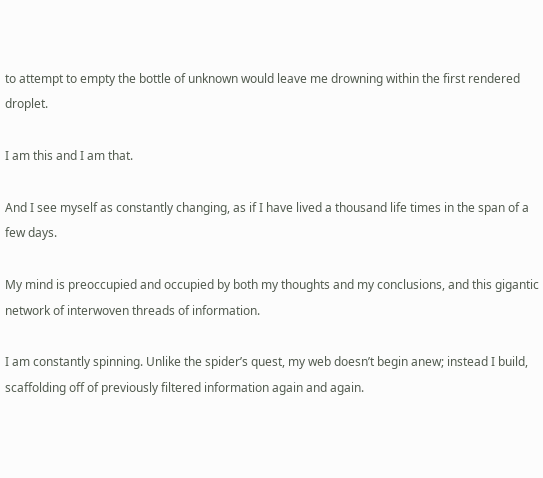to attempt to empty the bottle of unknown would leave me drowning within the first rendered droplet.

I am this and I am that.

And I see myself as constantly changing, as if I have lived a thousand life times in the span of a few days.

My mind is preoccupied and occupied by both my thoughts and my conclusions, and this gigantic network of interwoven threads of information.

I am constantly spinning. Unlike the spider’s quest, my web doesn’t begin anew; instead I build, scaffolding off of previously filtered information again and again.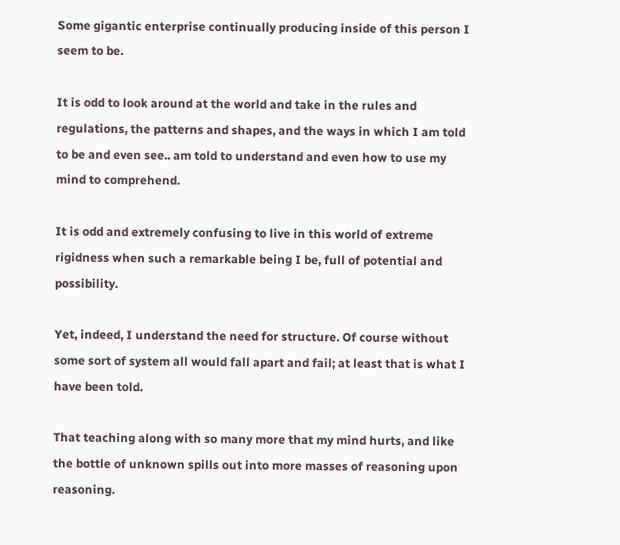Some gigantic enterprise continually producing inside of this person I seem to be.

It is odd to look around at the world and take in the rules and regulations, the patterns and shapes, and the ways in which I am told to be and even see.. am told to understand and even how to use my mind to comprehend.

It is odd and extremely confusing to live in this world of extreme rigidness when such a remarkable being I be, full of potential and possibility.

Yet, indeed, I understand the need for structure. Of course without some sort of system all would fall apart and fail; at least that is what I have been told.

That teaching along with so many more that my mind hurts, and like the bottle of unknown spills out into more masses of reasoning upon reasoning.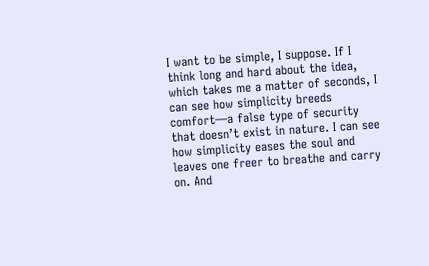I want to be simple, I suppose. If I think long and hard about the idea, which takes me a matter of seconds, I can see how simplicity breeds comfort—a false type of security that doesn’t exist in nature. I can see how simplicity eases the soul and leaves one freer to breathe and carry on. And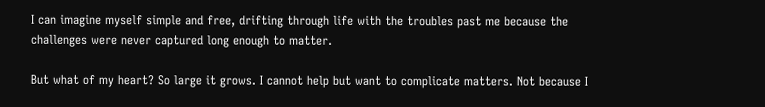I can imagine myself simple and free, drifting through life with the troubles past me because the challenges were never captured long enough to matter.

But what of my heart? So large it grows. I cannot help but want to complicate matters. Not because I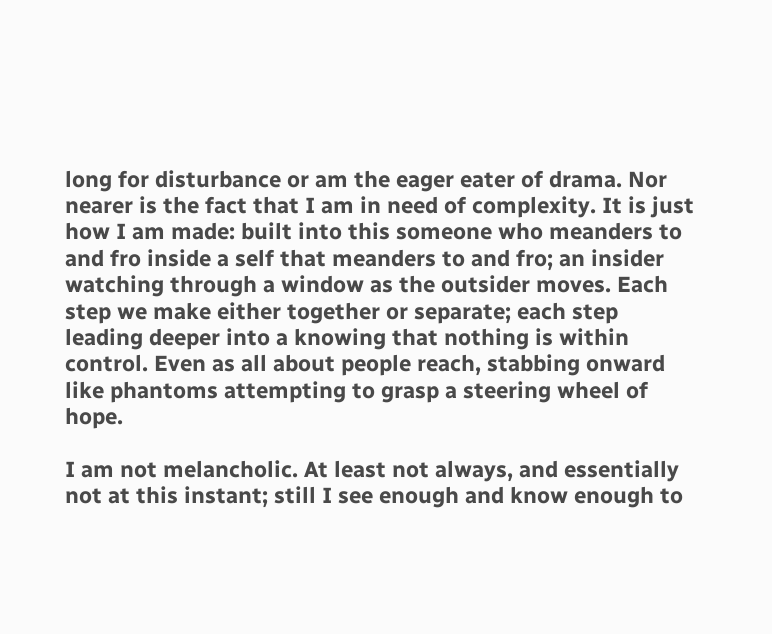long for disturbance or am the eager eater of drama. Nor nearer is the fact that I am in need of complexity. It is just how I am made: built into this someone who meanders to and fro inside a self that meanders to and fro; an insider watching through a window as the outsider moves. Each step we make either together or separate; each step leading deeper into a knowing that nothing is within control. Even as all about people reach, stabbing onward like phantoms attempting to grasp a steering wheel of hope.

I am not melancholic. At least not always, and essentially not at this instant; still I see enough and know enough to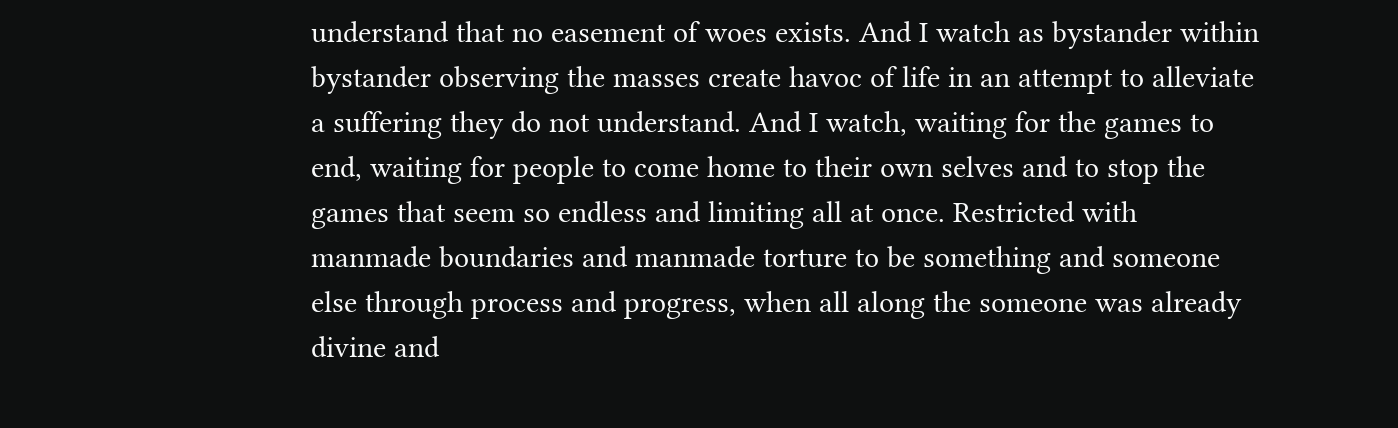understand that no easement of woes exists. And I watch as bystander within bystander observing the masses create havoc of life in an attempt to alleviate a suffering they do not understand. And I watch, waiting for the games to end, waiting for people to come home to their own selves and to stop the games that seem so endless and limiting all at once. Restricted with manmade boundaries and manmade torture to be something and someone else through process and progress, when all along the someone was already divine and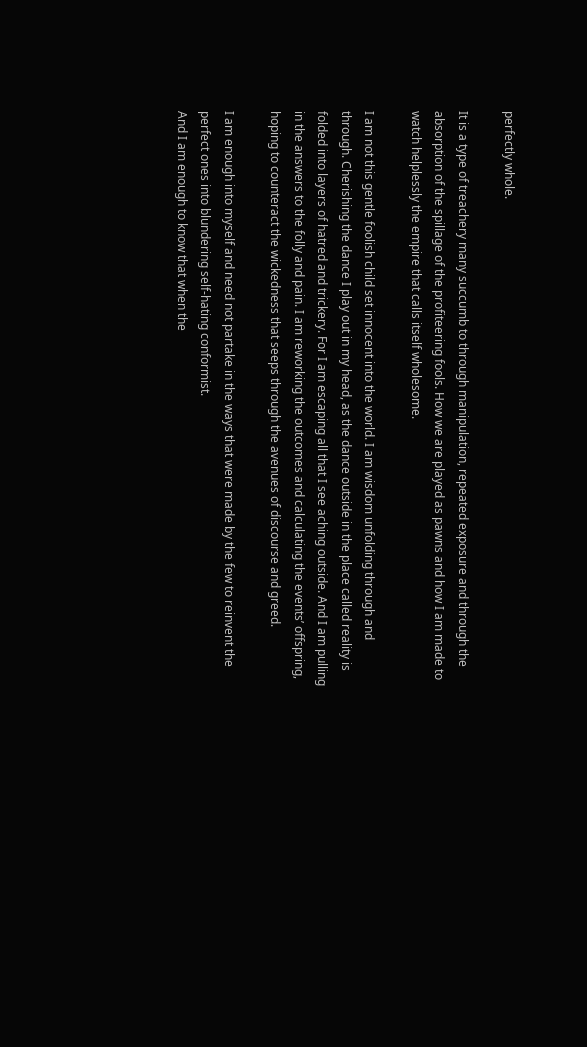perfectly whole.

It is a type of treachery many succumb to through manipulation, repeated exposure and through the absorption of the spillage of the profiteering fools. How we are played as pawns and how I am made to watch helplessly the empire that calls itself wholesome.

I am not this gentle foolish child set innocent into the world. I am wisdom unfolding through and through. Cherishing the dance I play out in my head, as the dance outside in the place called reality is folded into layers of hatred and trickery. For I am escaping all that I see aching outside. And I am pulling in the answers to the folly and pain. I am reworking the outcomes and calculating the events’ offspring, hoping to counteract the wickedness that seeps through the avenues of discourse and greed.

I am enough into myself and need not partake in the ways that were made by the few to reinvent the perfect ones into blundering self-hating conformist.
And I am enough to know that when the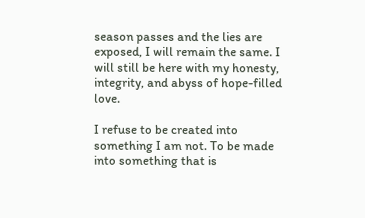season passes and the lies are exposed, I will remain the same. I will still be here with my honesty, integrity, and abyss of hope-filled love.

I refuse to be created into something I am not. To be made into something that is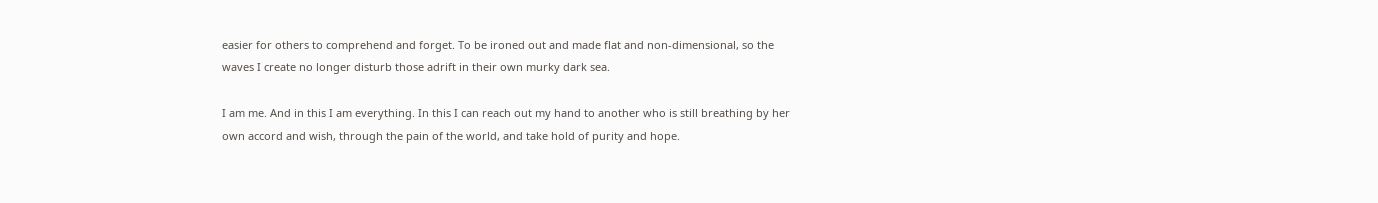easier for others to comprehend and forget. To be ironed out and made flat and non-dimensional, so the waves I create no longer disturb those adrift in their own murky dark sea.

I am me. And in this I am everything. In this I can reach out my hand to another who is still breathing by her own accord and wish, through the pain of the world, and take hold of purity and hope.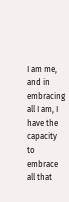I am me, and in embracing all I am, I have the capacity to embrace all that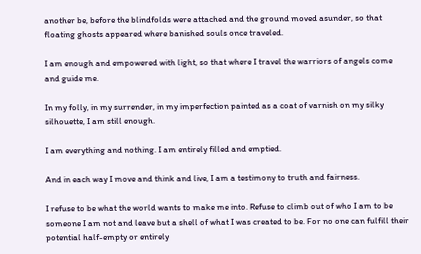another be, before the blindfolds were attached and the ground moved asunder, so that floating ghosts appeared where banished souls once traveled.

I am enough and empowered with light, so that where I travel the warriors of angels come and guide me.

In my folly, in my surrender, in my imperfection painted as a coat of varnish on my silky silhouette, I am still enough.

I am everything and nothing. I am entirely filled and emptied.

And in each way I move and think and live, I am a testimony to truth and fairness.

I refuse to be what the world wants to make me into. Refuse to climb out of who I am to be someone I am not and leave but a shell of what I was created to be. For no one can fulfill their potential half-empty or entirely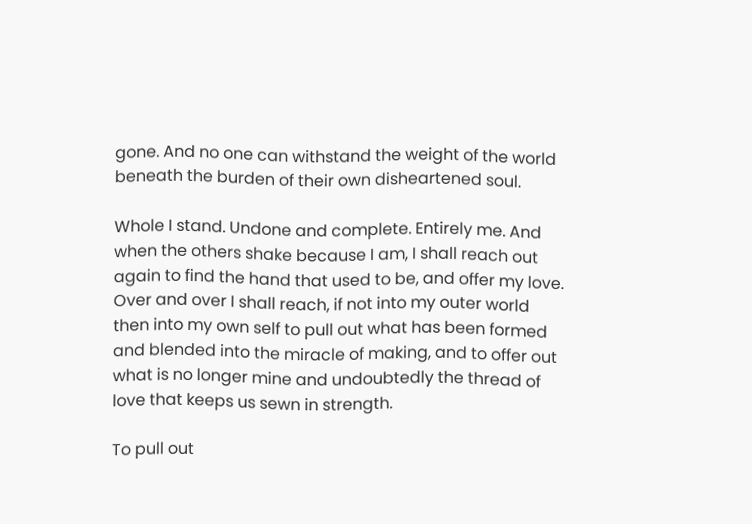gone. And no one can withstand the weight of the world beneath the burden of their own disheartened soul.

Whole I stand. Undone and complete. Entirely me. And when the others shake because I am, I shall reach out again to find the hand that used to be, and offer my love. Over and over I shall reach, if not into my outer world then into my own self to pull out what has been formed and blended into the miracle of making, and to offer out what is no longer mine and undoubtedly the thread of love that keeps us sewn in strength.

To pull out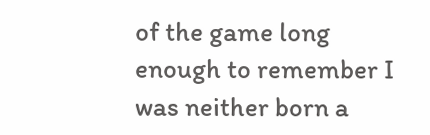of the game long enough to remember I was neither born a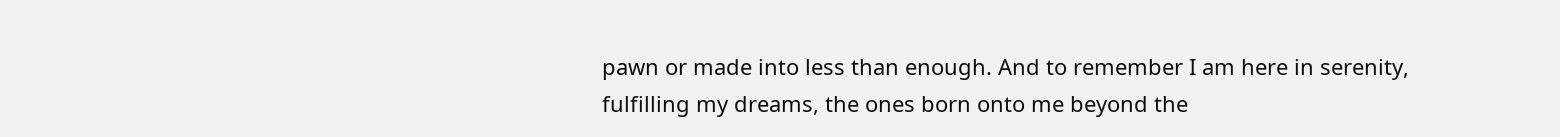pawn or made into less than enough. And to remember I am here in serenity, fulfilling my dreams, the ones born onto me beyond the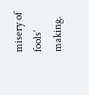misery of fools’ making.